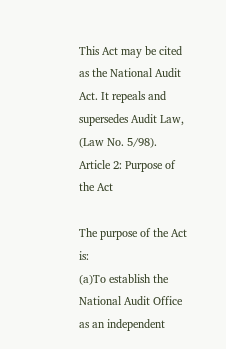This Act may be cited as the National Audit Act. It repeals and supersedes Audit Law, (Law No. 5/98).
Article 2: Purpose of the Act

The purpose of the Act is:
(a)To establish the National Audit Office as an independent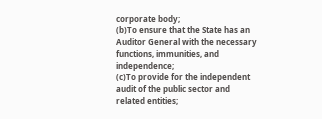corporate body;
(b)To ensure that the State has an Auditor General with the necessary functions, immunities, and independence;
(c)To provide for the independent audit of the public sector and related entities;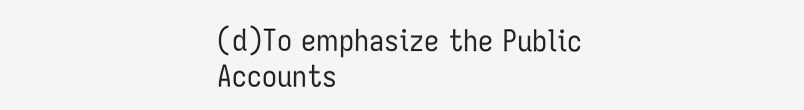(d)To emphasize the Public Accounts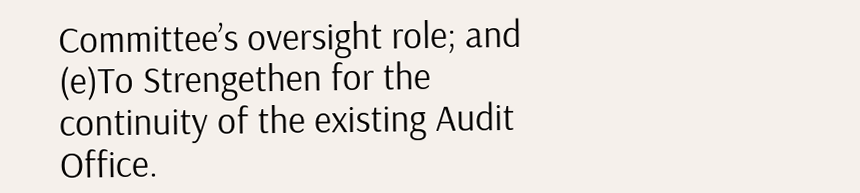Committee’s oversight role; and
(e)To Strengethen for the continuity of the existing Audit Office.